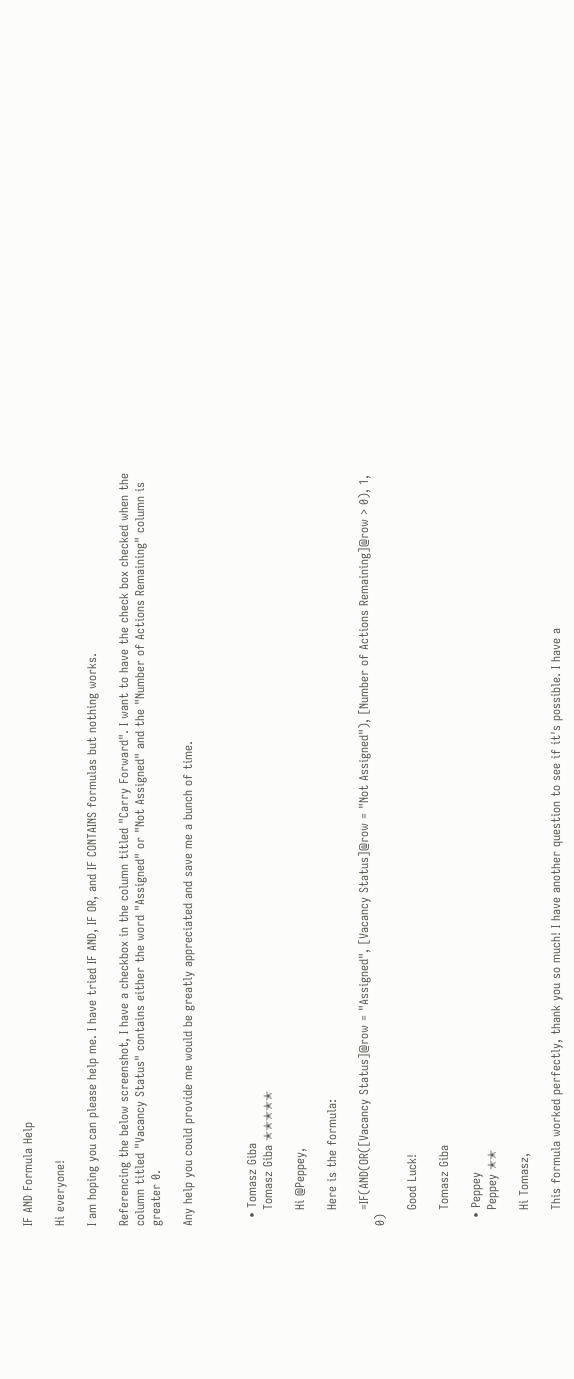IF AND Formula Help

Hi everyone!

I am hoping you can please help me. I have tried IF AND, IF OR, and IF CONTAINS formulas but nothing works.

Referencing the below screenshot, I have a checkbox in the column titled "Carry Forward". I want to have the check box checked when the column titled "Vacancy Status" contains either the word "Assigned" or "Not Assigned" and the "Number of Actions Remaining" column is greater 0.

Any help you could provide me would be greatly appreciated and save me a bunch of time.



  • Tomasz Giba
    Tomasz Giba ✭✭✭✭✭

    Hi @Peppey,

    Here is the formula:

    =IF(AND(OR([Vacancy Status]@row = "Assigned", [Vacancy Status]@row = "Not Assigned"), [Number of Actions Remaining]@row > 0), 1, 0)

    Good Luck!

    Tomasz Giba

  • Peppey
    Peppey ✭✭

    Hi Tomasz,

    This formula worked perfectly, thank you so much! I have another question to see if it's possible. I have a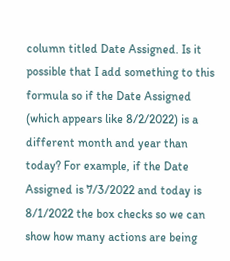column titled Date Assigned. Is it possible that I add something to this formula so if the Date Assigned (which appears like 8/2/2022) is a different month and year than today? For example, if the Date Assigned is 7/3/2022 and today is 8/1/2022 the box checks so we can show how many actions are being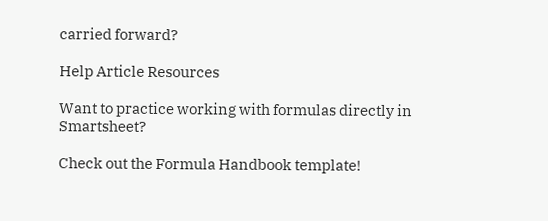carried forward?

Help Article Resources

Want to practice working with formulas directly in Smartsheet?

Check out the Formula Handbook template!